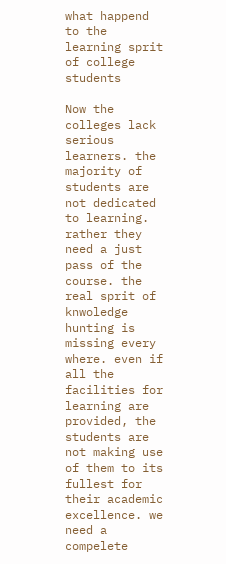what happend to the learning sprit of college students

Now the colleges lack serious learners. the majority of students are not dedicated to learning. rather they need a just pass of the course. the real sprit of knwoledge hunting is missing every where. even if all the facilities for learning are provided, the students are not making use of them to its fullest for their academic excellence. we need a compelete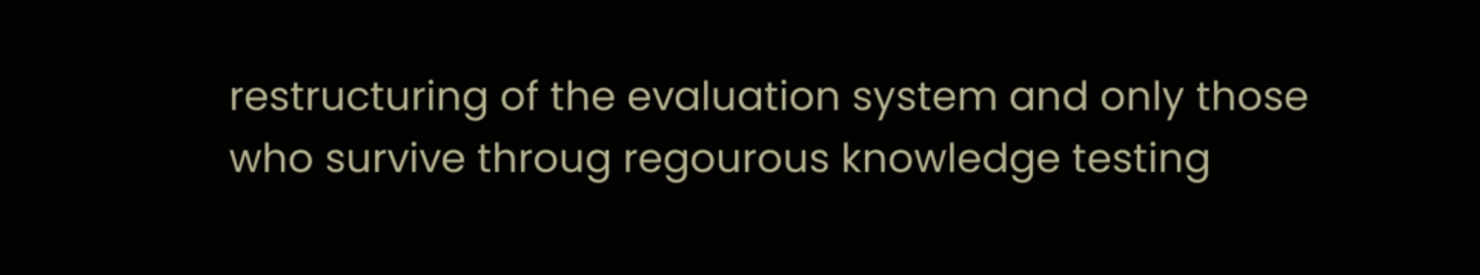restructuring of the evaluation system and only those who survive throug regourous knowledge testing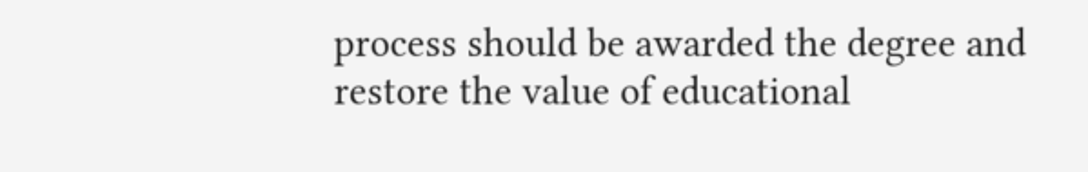process should be awarded the degree and restore the value of educational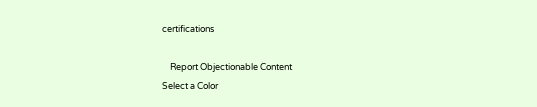certifications

    Report Objectionable Content
Select a Color